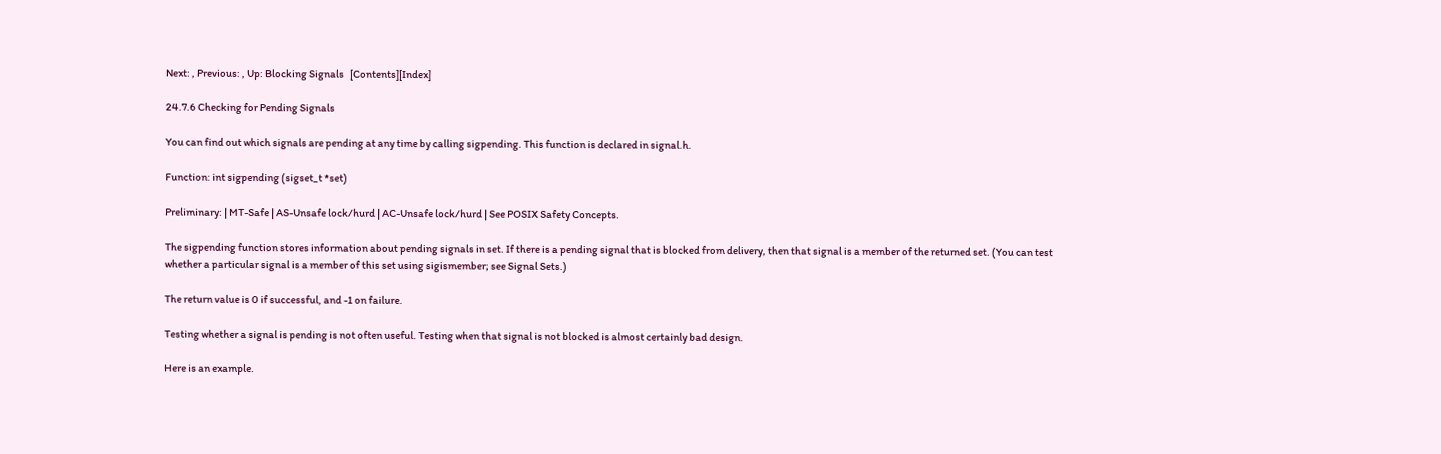Next: , Previous: , Up: Blocking Signals   [Contents][Index]

24.7.6 Checking for Pending Signals

You can find out which signals are pending at any time by calling sigpending. This function is declared in signal.h.

Function: int sigpending (sigset_t *set)

Preliminary: | MT-Safe | AS-Unsafe lock/hurd | AC-Unsafe lock/hurd | See POSIX Safety Concepts.

The sigpending function stores information about pending signals in set. If there is a pending signal that is blocked from delivery, then that signal is a member of the returned set. (You can test whether a particular signal is a member of this set using sigismember; see Signal Sets.)

The return value is 0 if successful, and -1 on failure.

Testing whether a signal is pending is not often useful. Testing when that signal is not blocked is almost certainly bad design.

Here is an example.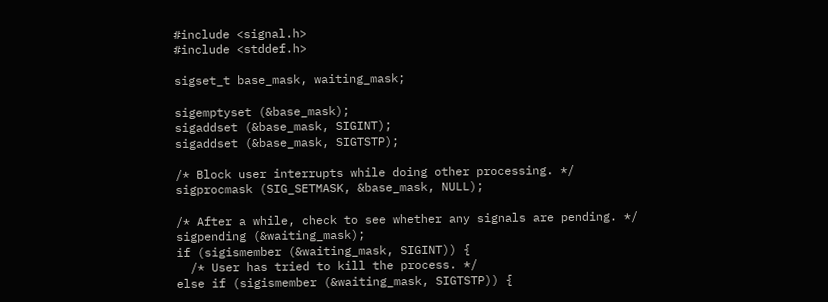#include <signal.h>
#include <stddef.h>

sigset_t base_mask, waiting_mask;

sigemptyset (&base_mask);
sigaddset (&base_mask, SIGINT);
sigaddset (&base_mask, SIGTSTP);

/* Block user interrupts while doing other processing. */
sigprocmask (SIG_SETMASK, &base_mask, NULL);

/* After a while, check to see whether any signals are pending. */
sigpending (&waiting_mask);
if (sigismember (&waiting_mask, SIGINT)) {
  /* User has tried to kill the process. */
else if (sigismember (&waiting_mask, SIGTSTP)) {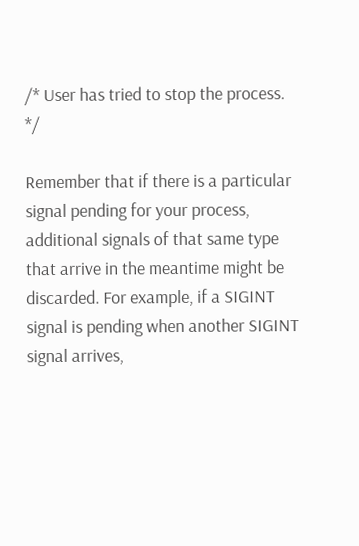/* User has tried to stop the process. */

Remember that if there is a particular signal pending for your process, additional signals of that same type that arrive in the meantime might be discarded. For example, if a SIGINT signal is pending when another SIGINT signal arrives,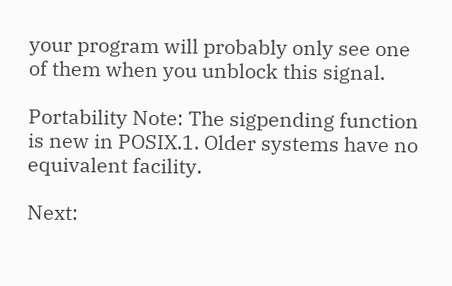your program will probably only see one of them when you unblock this signal.

Portability Note: The sigpending function is new in POSIX.1. Older systems have no equivalent facility.

Next: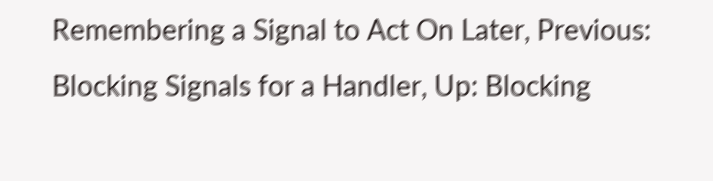Remembering a Signal to Act On Later, Previous: Blocking Signals for a Handler, Up: Blocking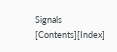Signals   [Contents][Index]